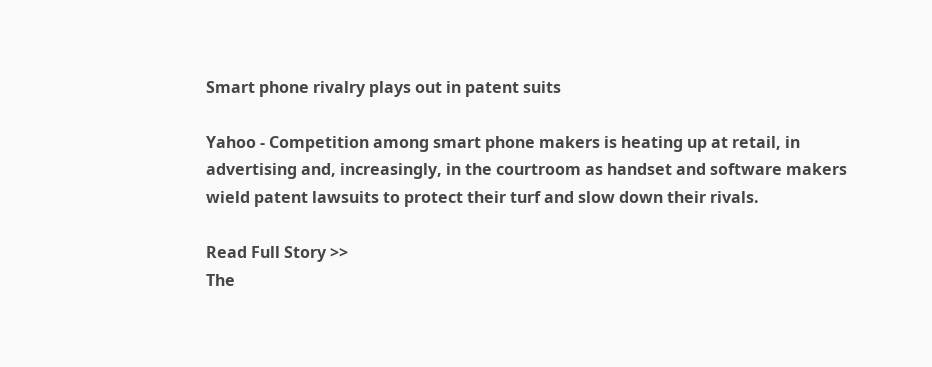Smart phone rivalry plays out in patent suits

Yahoo - Competition among smart phone makers is heating up at retail, in advertising and, increasingly, in the courtroom as handset and software makers wield patent lawsuits to protect their turf and slow down their rivals.

Read Full Story >>
The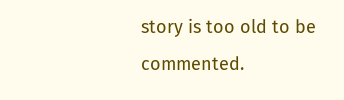story is too old to be commented.